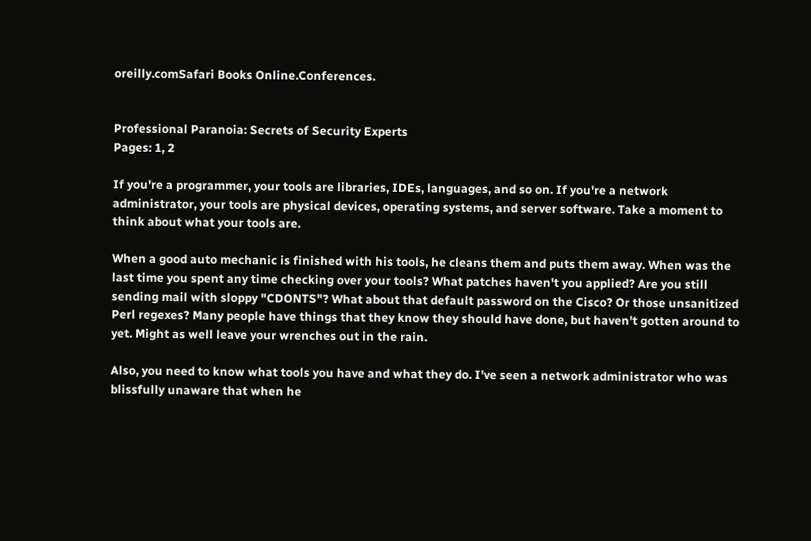oreilly.comSafari Books Online.Conferences.


Professional Paranoia: Secrets of Security Experts
Pages: 1, 2

If you're a programmer, your tools are libraries, IDEs, languages, and so on. If you're a network administrator, your tools are physical devices, operating systems, and server software. Take a moment to think about what your tools are.

When a good auto mechanic is finished with his tools, he cleans them and puts them away. When was the last time you spent any time checking over your tools? What patches haven't you applied? Are you still sending mail with sloppy "CDONTS"? What about that default password on the Cisco? Or those unsanitized Perl regexes? Many people have things that they know they should have done, but haven't gotten around to yet. Might as well leave your wrenches out in the rain.

Also, you need to know what tools you have and what they do. I've seen a network administrator who was blissfully unaware that when he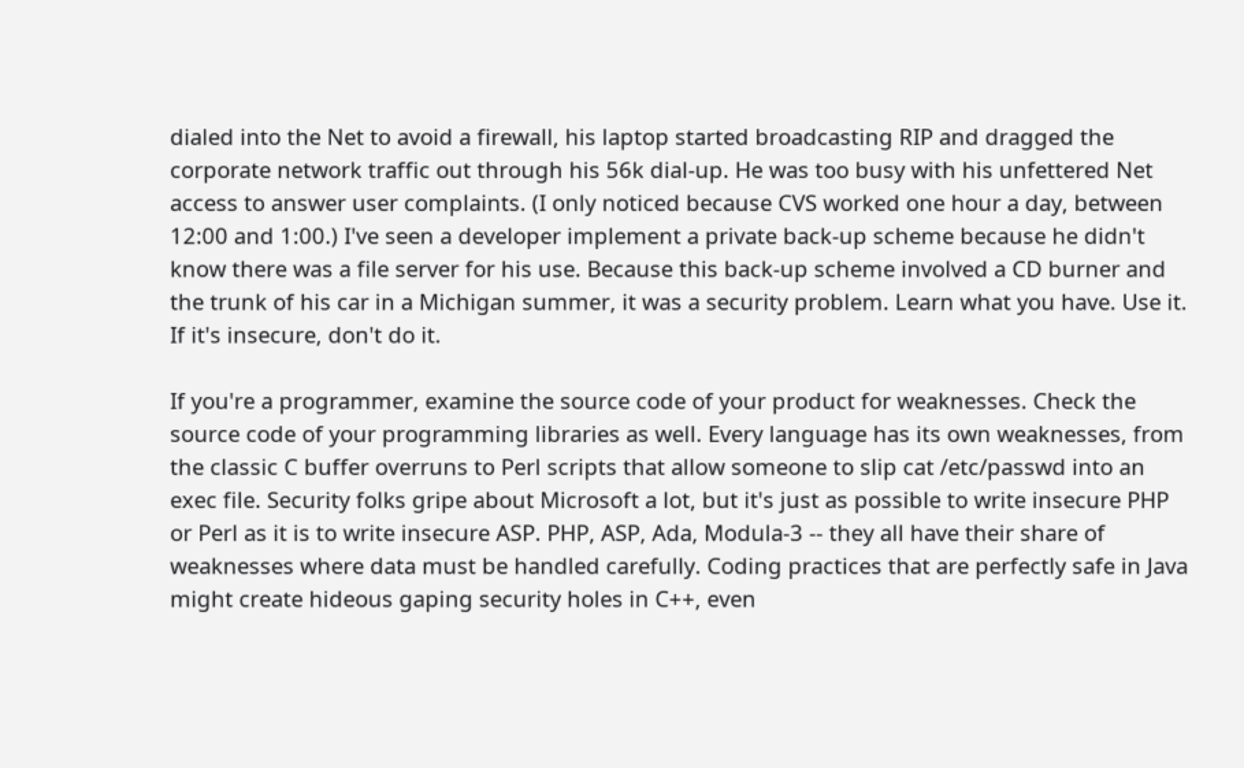dialed into the Net to avoid a firewall, his laptop started broadcasting RIP and dragged the corporate network traffic out through his 56k dial-up. He was too busy with his unfettered Net access to answer user complaints. (I only noticed because CVS worked one hour a day, between 12:00 and 1:00.) I've seen a developer implement a private back-up scheme because he didn't know there was a file server for his use. Because this back-up scheme involved a CD burner and the trunk of his car in a Michigan summer, it was a security problem. Learn what you have. Use it. If it's insecure, don't do it.

If you're a programmer, examine the source code of your product for weaknesses. Check the source code of your programming libraries as well. Every language has its own weaknesses, from the classic C buffer overruns to Perl scripts that allow someone to slip cat /etc/passwd into an exec file. Security folks gripe about Microsoft a lot, but it's just as possible to write insecure PHP or Perl as it is to write insecure ASP. PHP, ASP, Ada, Modula-3 -- they all have their share of weaknesses where data must be handled carefully. Coding practices that are perfectly safe in Java might create hideous gaping security holes in C++, even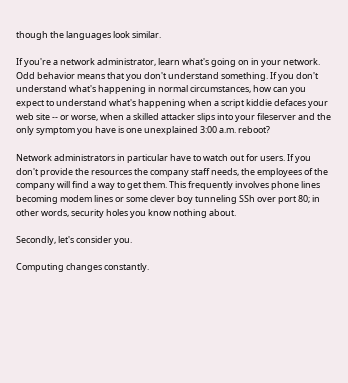though the languages look similar.

If you're a network administrator, learn what's going on in your network. Odd behavior means that you don't understand something. If you don't understand what's happening in normal circumstances, how can you expect to understand what's happening when a script kiddie defaces your web site -- or worse, when a skilled attacker slips into your fileserver and the only symptom you have is one unexplained 3:00 a.m. reboot?

Network administrators in particular have to watch out for users. If you don't provide the resources the company staff needs, the employees of the company will find a way to get them. This frequently involves phone lines becoming modem lines or some clever boy tunneling SSh over port 80; in other words, security holes you know nothing about.

Secondly, let's consider you.

Computing changes constantly.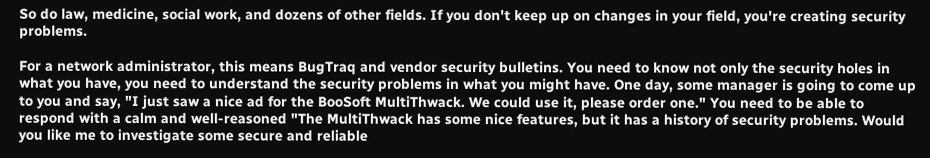So do law, medicine, social work, and dozens of other fields. If you don't keep up on changes in your field, you're creating security problems.

For a network administrator, this means BugTraq and vendor security bulletins. You need to know not only the security holes in what you have, you need to understand the security problems in what you might have. One day, some manager is going to come up to you and say, "I just saw a nice ad for the BooSoft MultiThwack. We could use it, please order one." You need to be able to respond with a calm and well-reasoned "The MultiThwack has some nice features, but it has a history of security problems. Would you like me to investigate some secure and reliable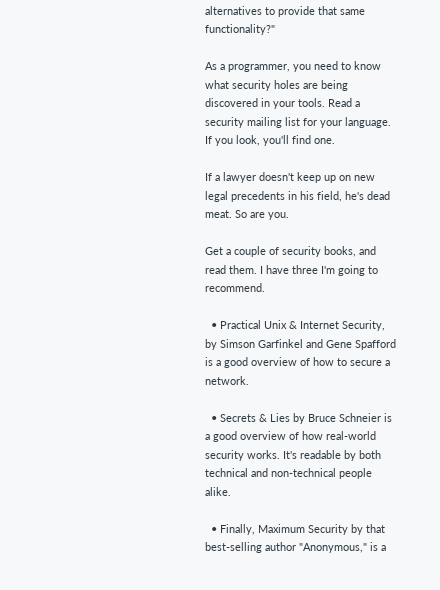alternatives to provide that same functionality?"

As a programmer, you need to know what security holes are being discovered in your tools. Read a security mailing list for your language. If you look, you'll find one.

If a lawyer doesn't keep up on new legal precedents in his field, he's dead meat. So are you.

Get a couple of security books, and read them. I have three I'm going to recommend.

  • Practical Unix & Internet Security, by Simson Garfinkel and Gene Spafford is a good overview of how to secure a network.

  • Secrets & Lies by Bruce Schneier is a good overview of how real-world security works. It's readable by both technical and non-technical people alike.

  • Finally, Maximum Security by that best-selling author "Anonymous," is a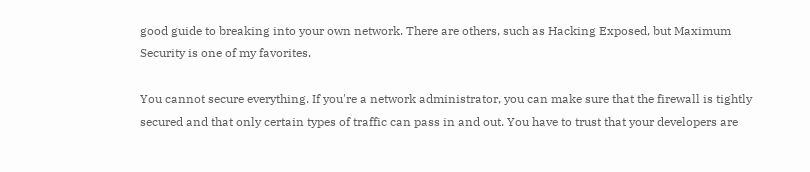good guide to breaking into your own network. There are others, such as Hacking Exposed, but Maximum Security is one of my favorites.

You cannot secure everything. If you're a network administrator, you can make sure that the firewall is tightly secured and that only certain types of traffic can pass in and out. You have to trust that your developers are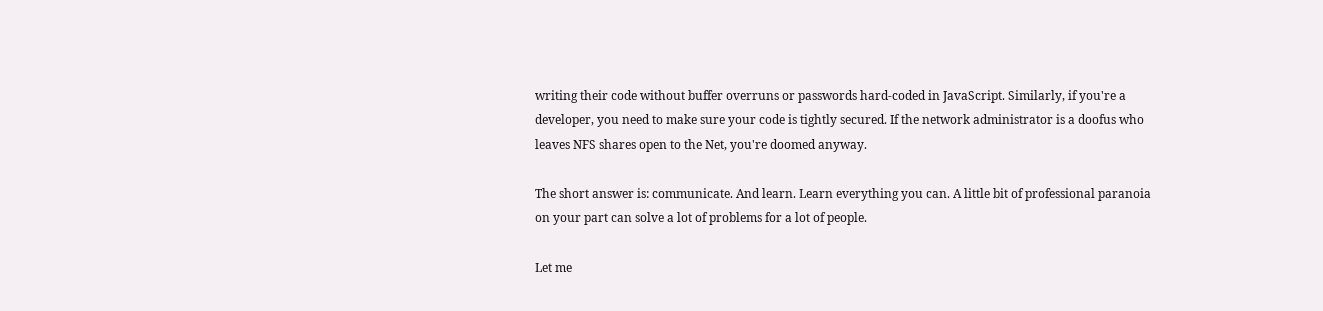writing their code without buffer overruns or passwords hard-coded in JavaScript. Similarly, if you're a developer, you need to make sure your code is tightly secured. If the network administrator is a doofus who leaves NFS shares open to the Net, you're doomed anyway.

The short answer is: communicate. And learn. Learn everything you can. A little bit of professional paranoia on your part can solve a lot of problems for a lot of people.

Let me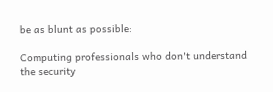be as blunt as possible:

Computing professionals who don't understand the security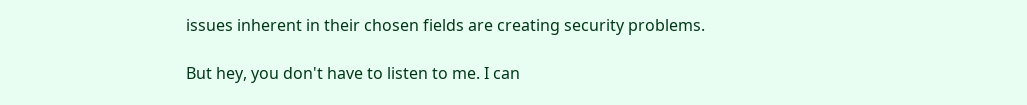issues inherent in their chosen fields are creating security problems.

But hey, you don't have to listen to me. I can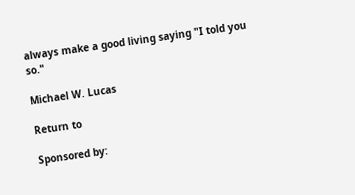always make a good living saying "I told you so."

Michael W. Lucas

Return to

Sponsored by: